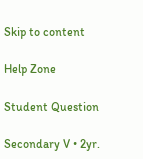Skip to content

Help Zone

Student Question

Secondary V • 2yr.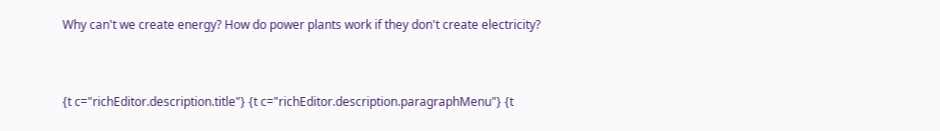Why can't we create energy? How do power plants work if they don't create electricity?


{t c="richEditor.description.title"} {t c="richEditor.description.paragraphMenu"} {t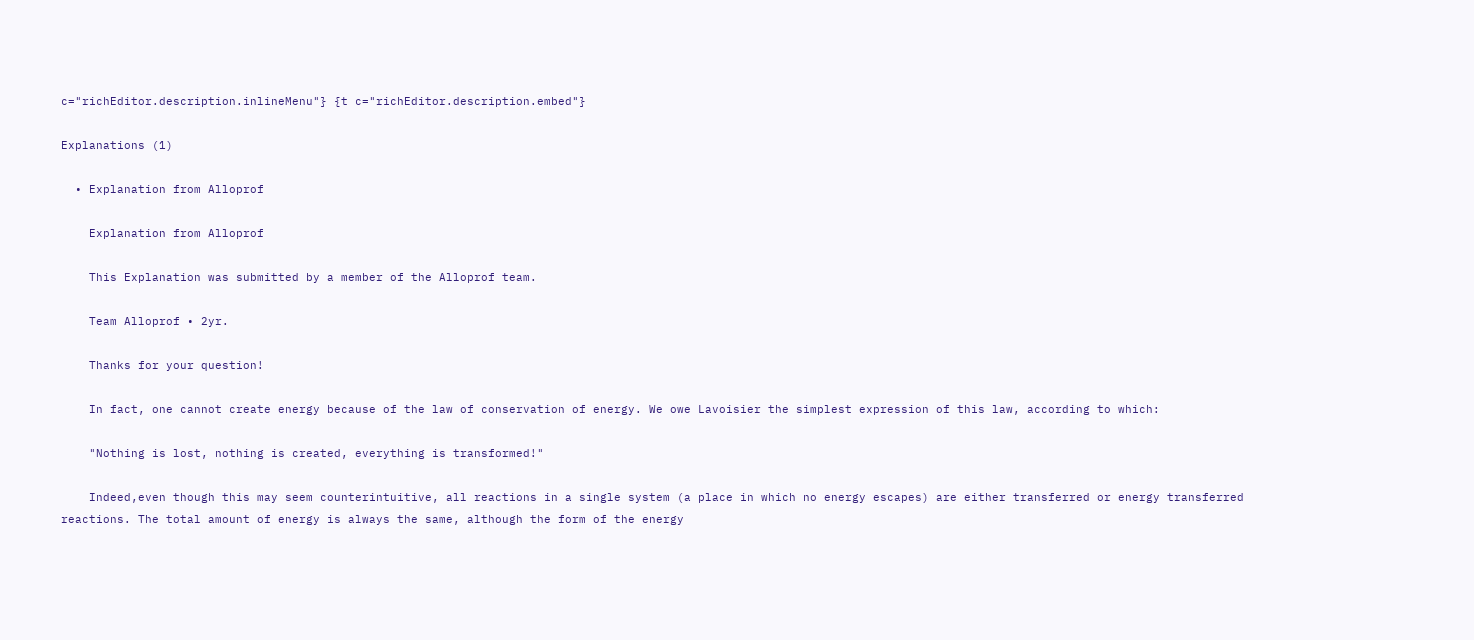c="richEditor.description.inlineMenu"} {t c="richEditor.description.embed"}

Explanations (1)

  • Explanation from Alloprof

    Explanation from Alloprof

    This Explanation was submitted by a member of the Alloprof team.

    Team Alloprof • 2yr.

    Thanks for your question!

    In fact, one cannot create energy because of the law of conservation of energy. We owe Lavoisier the simplest expression of this law, according to which:

    "Nothing is lost, nothing is created, everything is transformed!"

    Indeed,even though this may seem counterintuitive, all reactions in a single system (a place in which no energy escapes) are either transferred or energy transferred reactions. The total amount of energy is always the same, although the form of the energy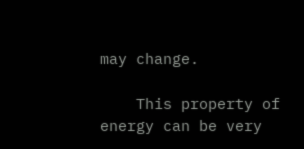may change.

    This property of energy can be very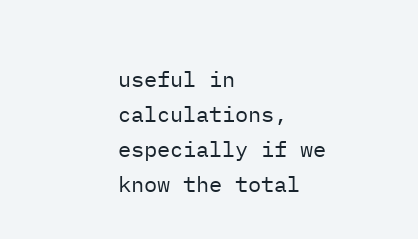useful in calculations, especially if we know the total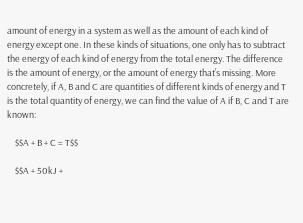amount of energy in a system as well as the amount of each kind of energy except one. In these kinds of situations, one only has to subtract the energy of each kind of energy from the total energy. The difference is the amount of energy, or the amount of energy that’s missing. More concretely, if A, B and C are quantities of different kinds of energy and T is the total quantity of energy, we can find the value of A if B, C and T are known:

    $$A + B + C = T$$

    $$A + 50kJ +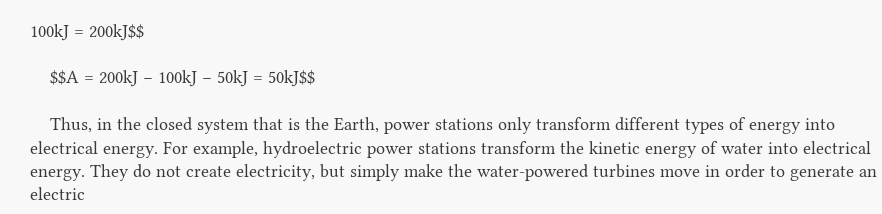100kJ = 200kJ$$

    $$A = 200kJ − 100kJ − 50kJ = 50kJ$$

    Thus, in the closed system that is the Earth, power stations only transform different types of energy into electrical energy. For example, hydroelectric power stations transform the kinetic energy of water into electrical energy. They do not create electricity, but simply make the water-powered turbines move in order to generate an electric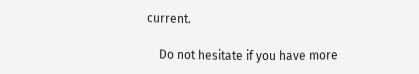current.

    Do not hesitate if you have more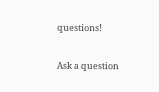questions!

Ask a question